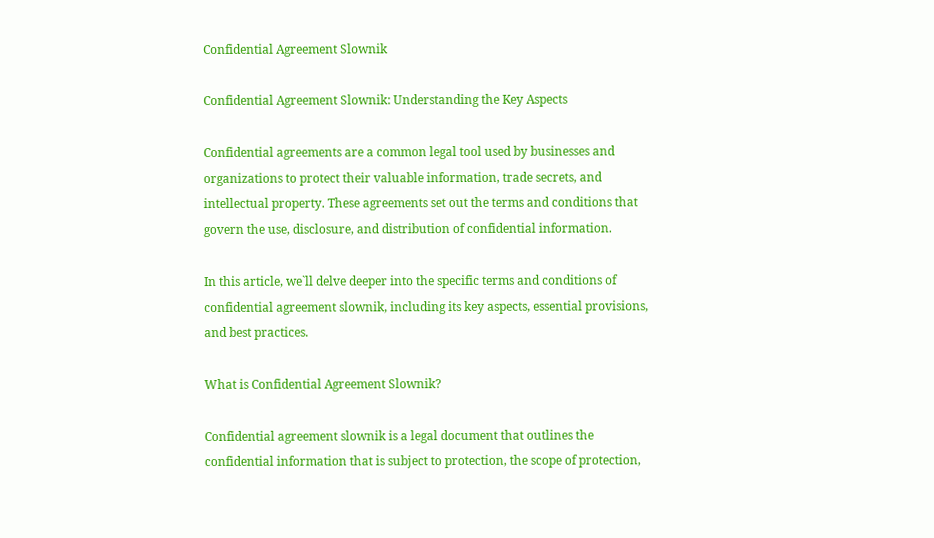Confidential Agreement Slownik

Confidential Agreement Slownik: Understanding the Key Aspects

Confidential agreements are a common legal tool used by businesses and organizations to protect their valuable information, trade secrets, and intellectual property. These agreements set out the terms and conditions that govern the use, disclosure, and distribution of confidential information.

In this article, we`ll delve deeper into the specific terms and conditions of confidential agreement slownik, including its key aspects, essential provisions, and best practices.

What is Confidential Agreement Slownik?

Confidential agreement slownik is a legal document that outlines the confidential information that is subject to protection, the scope of protection,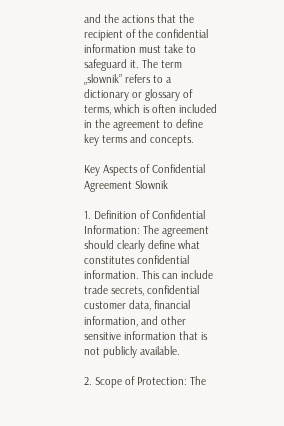and the actions that the recipient of the confidential information must take to safeguard it. The term „slownik” refers to a dictionary or glossary of terms, which is often included in the agreement to define key terms and concepts.

Key Aspects of Confidential Agreement Slownik

1. Definition of Confidential Information: The agreement should clearly define what constitutes confidential information. This can include trade secrets, confidential customer data, financial information, and other sensitive information that is not publicly available.

2. Scope of Protection: The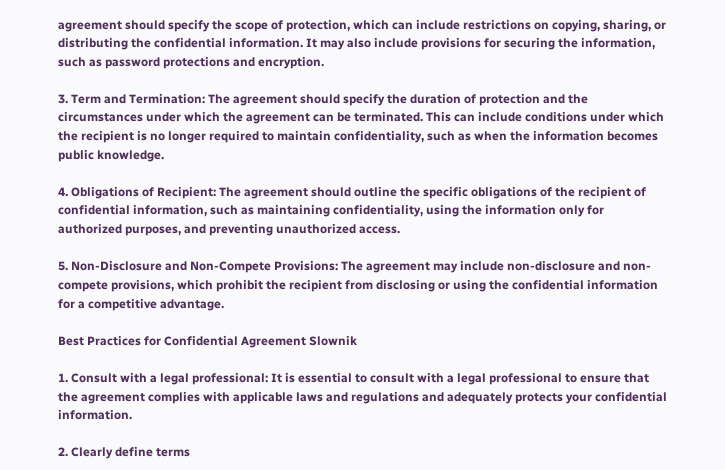agreement should specify the scope of protection, which can include restrictions on copying, sharing, or distributing the confidential information. It may also include provisions for securing the information, such as password protections and encryption.

3. Term and Termination: The agreement should specify the duration of protection and the circumstances under which the agreement can be terminated. This can include conditions under which the recipient is no longer required to maintain confidentiality, such as when the information becomes public knowledge.

4. Obligations of Recipient: The agreement should outline the specific obligations of the recipient of confidential information, such as maintaining confidentiality, using the information only for authorized purposes, and preventing unauthorized access.

5. Non-Disclosure and Non-Compete Provisions: The agreement may include non-disclosure and non-compete provisions, which prohibit the recipient from disclosing or using the confidential information for a competitive advantage.

Best Practices for Confidential Agreement Slownik

1. Consult with a legal professional: It is essential to consult with a legal professional to ensure that the agreement complies with applicable laws and regulations and adequately protects your confidential information.

2. Clearly define terms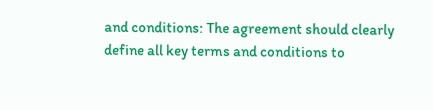and conditions: The agreement should clearly define all key terms and conditions to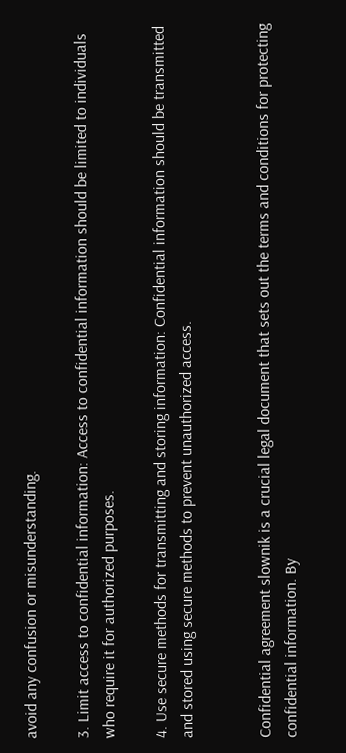avoid any confusion or misunderstanding.

3. Limit access to confidential information: Access to confidential information should be limited to individuals who require it for authorized purposes.

4. Use secure methods for transmitting and storing information: Confidential information should be transmitted and stored using secure methods to prevent unauthorized access.


Confidential agreement slownik is a crucial legal document that sets out the terms and conditions for protecting confidential information. By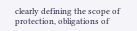clearly defining the scope of protection, obligations of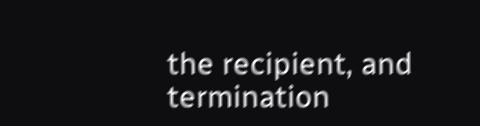the recipient, and termination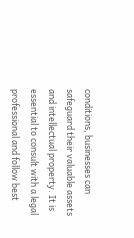conditions, businesses can safeguard their valuable assets and intellectual property. It is essential to consult with a legal professional and follow best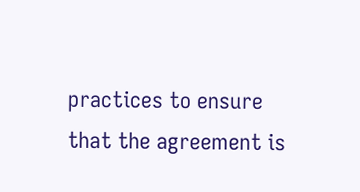practices to ensure that the agreement is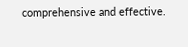comprehensive and effective.